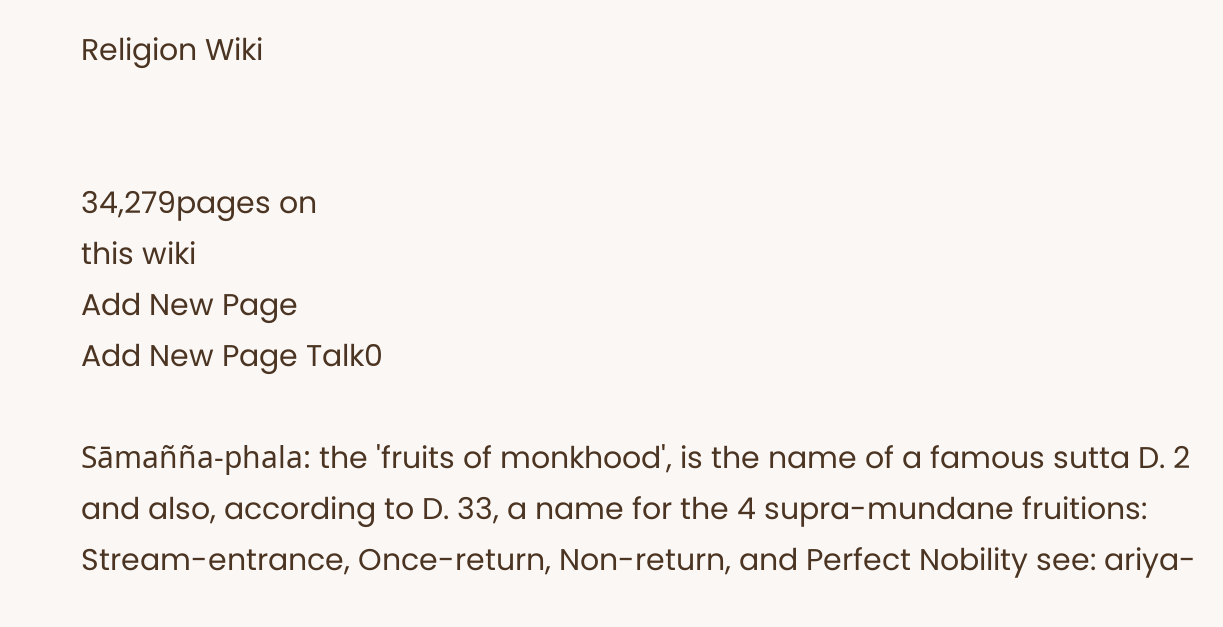Religion Wiki


34,279pages on
this wiki
Add New Page
Add New Page Talk0

Sāmañña-phala: the 'fruits of monkhood', is the name of a famous sutta D. 2 and also, according to D. 33, a name for the 4 supra-mundane fruitions: Stream-entrance, Once-return, Non-return, and Perfect Nobility see: ariya-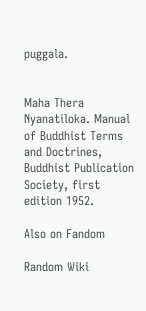puggala.


Maha Thera Nyanatiloka. Manual of Buddhist Terms and Doctrines, Buddhist Publication Society, first edition 1952.

Also on Fandom

Random Wiki